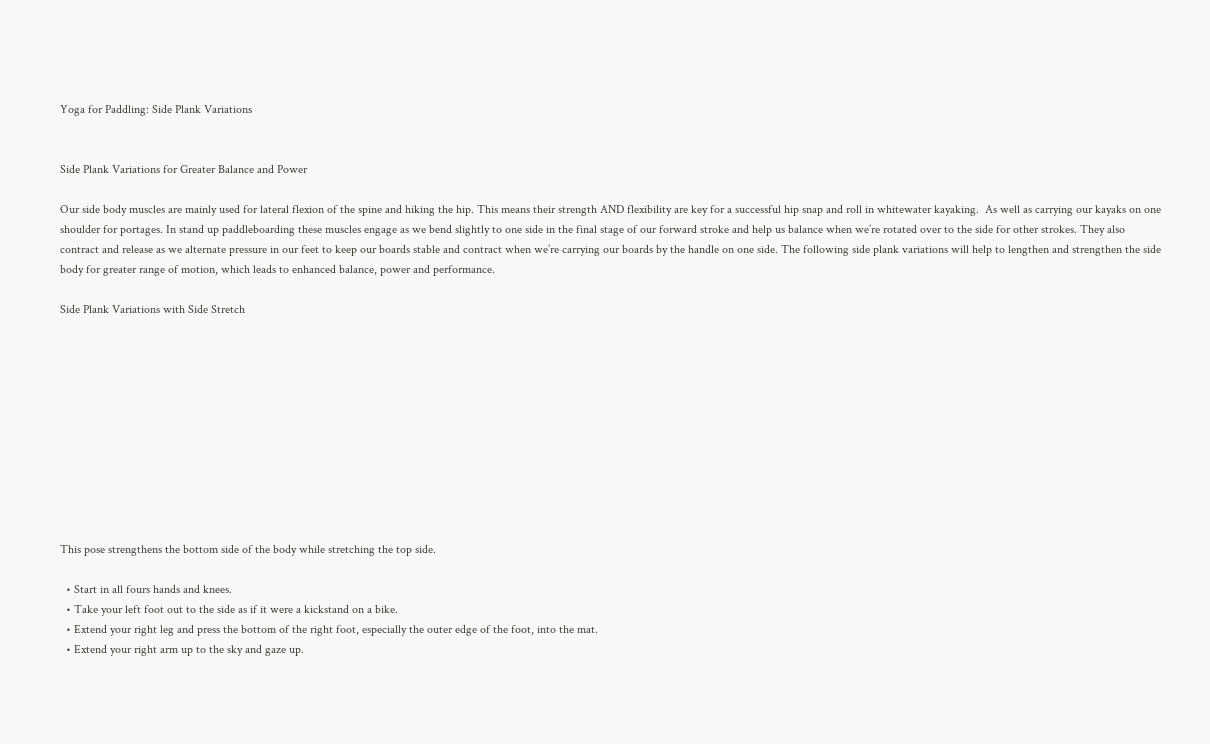Yoga for Paddling: Side Plank Variations


Side Plank Variations for Greater Balance and Power

Our side body muscles are mainly used for lateral flexion of the spine and hiking the hip. This means their strength AND flexibility are key for a successful hip snap and roll in whitewater kayaking.  As well as carrying our kayaks on one shoulder for portages. In stand up paddleboarding these muscles engage as we bend slightly to one side in the final stage of our forward stroke and help us balance when we’re rotated over to the side for other strokes. They also contract and release as we alternate pressure in our feet to keep our boards stable and contract when we’re carrying our boards by the handle on one side. The following side plank variations will help to lengthen and strengthen the side body for greater range of motion, which leads to enhanced balance, power and performance.

Side Plank Variations with Side Stretch











This pose strengthens the bottom side of the body while stretching the top side.

  • Start in all fours hands and knees.
  • Take your left foot out to the side as if it were a kickstand on a bike.
  • Extend your right leg and press the bottom of the right foot, especially the outer edge of the foot, into the mat.
  • Extend your right arm up to the sky and gaze up.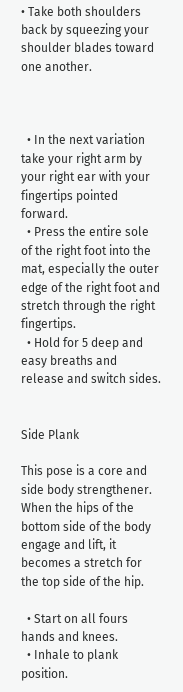• Take both shoulders back by squeezing your shoulder blades toward one another.



  • In the next variation take your right arm by your right ear with your fingertips pointed forward.
  • Press the entire sole of the right foot into the mat, especially the outer edge of the right foot and stretch through the right fingertips.
  • Hold for 5 deep and easy breaths and release and switch sides.


Side Plank

This pose is a core and side body strengthener. When the hips of the bottom side of the body engage and lift, it becomes a stretch for the top side of the hip.

  • Start on all fours hands and knees.
  • Inhale to plank position.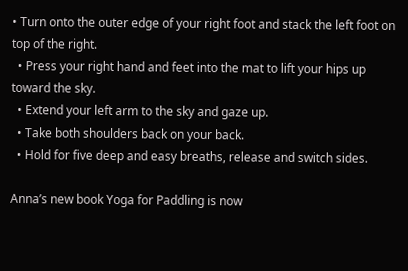• Turn onto the outer edge of your right foot and stack the left foot on top of the right.
  • Press your right hand and feet into the mat to lift your hips up toward the sky.
  • Extend your left arm to the sky and gaze up.
  • Take both shoulders back on your back.
  • Hold for five deep and easy breaths, release and switch sides.

Anna’s new book Yoga for Paddling is now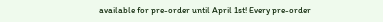available for pre-order until April 1st! Every pre-order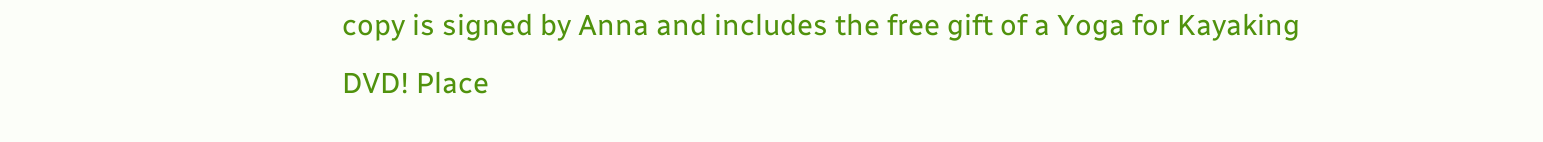copy is signed by Anna and includes the free gift of a Yoga for Kayaking DVD! Place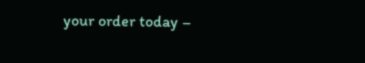your order today –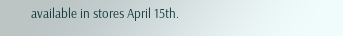available in stores April 15th.